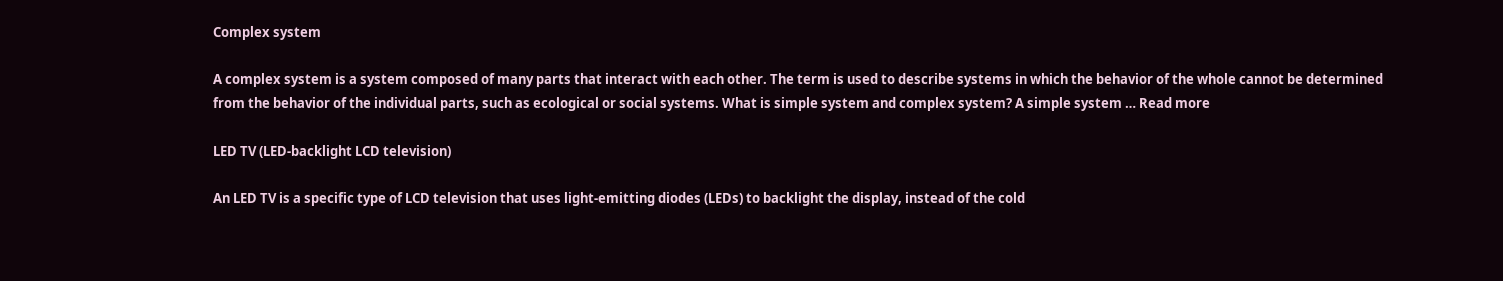Complex system

A complex system is a system composed of many parts that interact with each other. The term is used to describe systems in which the behavior of the whole cannot be determined from the behavior of the individual parts, such as ecological or social systems. What is simple system and complex system? A simple system … Read more

LED TV (LED-backlight LCD television)

An LED TV is a specific type of LCD television that uses light-emitting diodes (LEDs) to backlight the display, instead of the cold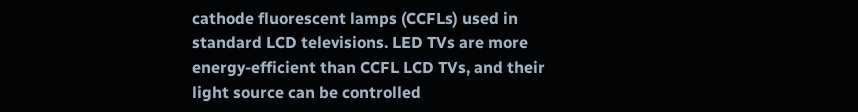cathode fluorescent lamps (CCFLs) used in standard LCD televisions. LED TVs are more energy-efficient than CCFL LCD TVs, and their light source can be controlled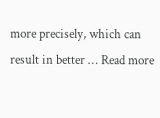more precisely, which can result in better … Read more